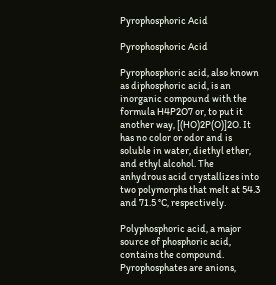Pyrophosphoric Acid

Pyrophosphoric Acid

Pyrophosphoric acid, also known as diphosphoric acid, is an inorganic compound with the formula H4P2O7 or, to put it another way, [(HO)2P(O)]2O. It has no color or odor and is soluble in water, diethyl ether, and ethyl alcohol. The anhydrous acid crystallizes into two polymorphs that melt at 54.3 and 71.5 °C, respectively.

Polyphosphoric acid, a major source of phosphoric acid, contains the compound. Pyrophosphates are anions,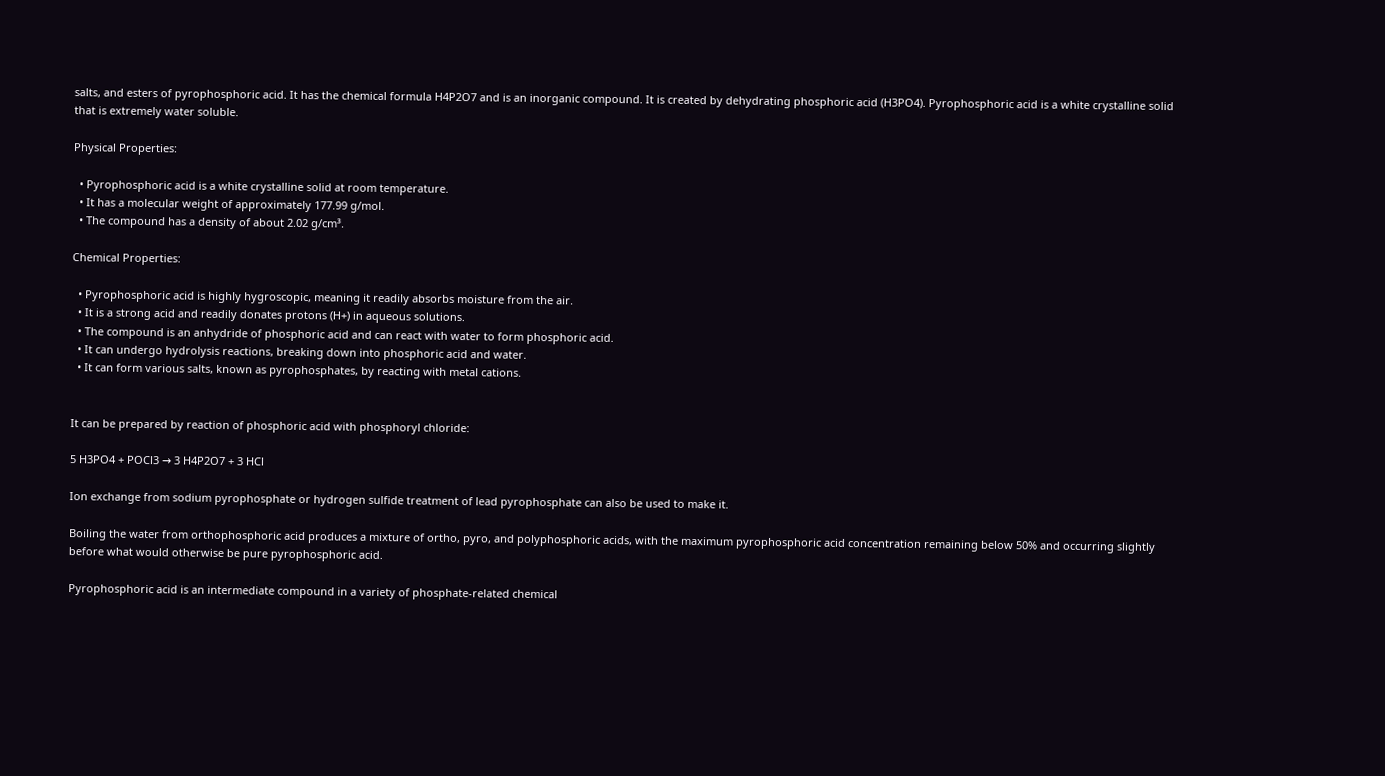salts, and esters of pyrophosphoric acid. It has the chemical formula H4P2O7 and is an inorganic compound. It is created by dehydrating phosphoric acid (H3PO4). Pyrophosphoric acid is a white crystalline solid that is extremely water soluble.

Physical Properties:

  • Pyrophosphoric acid is a white crystalline solid at room temperature.
  • It has a molecular weight of approximately 177.99 g/mol.
  • The compound has a density of about 2.02 g/cm³.

Chemical Properties:

  • Pyrophosphoric acid is highly hygroscopic, meaning it readily absorbs moisture from the air.
  • It is a strong acid and readily donates protons (H+) in aqueous solutions.
  • The compound is an anhydride of phosphoric acid and can react with water to form phosphoric acid.
  • It can undergo hydrolysis reactions, breaking down into phosphoric acid and water.
  • It can form various salts, known as pyrophosphates, by reacting with metal cations.


It can be prepared by reaction of phosphoric acid with phosphoryl chloride:

5 H3PO4 + POCl3 → 3 H4P2O7 + 3 HCl

Ion exchange from sodium pyrophosphate or hydrogen sulfide treatment of lead pyrophosphate can also be used to make it.

Boiling the water from orthophosphoric acid produces a mixture of ortho, pyro, and polyphosphoric acids, with the maximum pyrophosphoric acid concentration remaining below 50% and occurring slightly before what would otherwise be pure pyrophosphoric acid.

Pyrophosphoric acid is an intermediate compound in a variety of phosphate-related chemical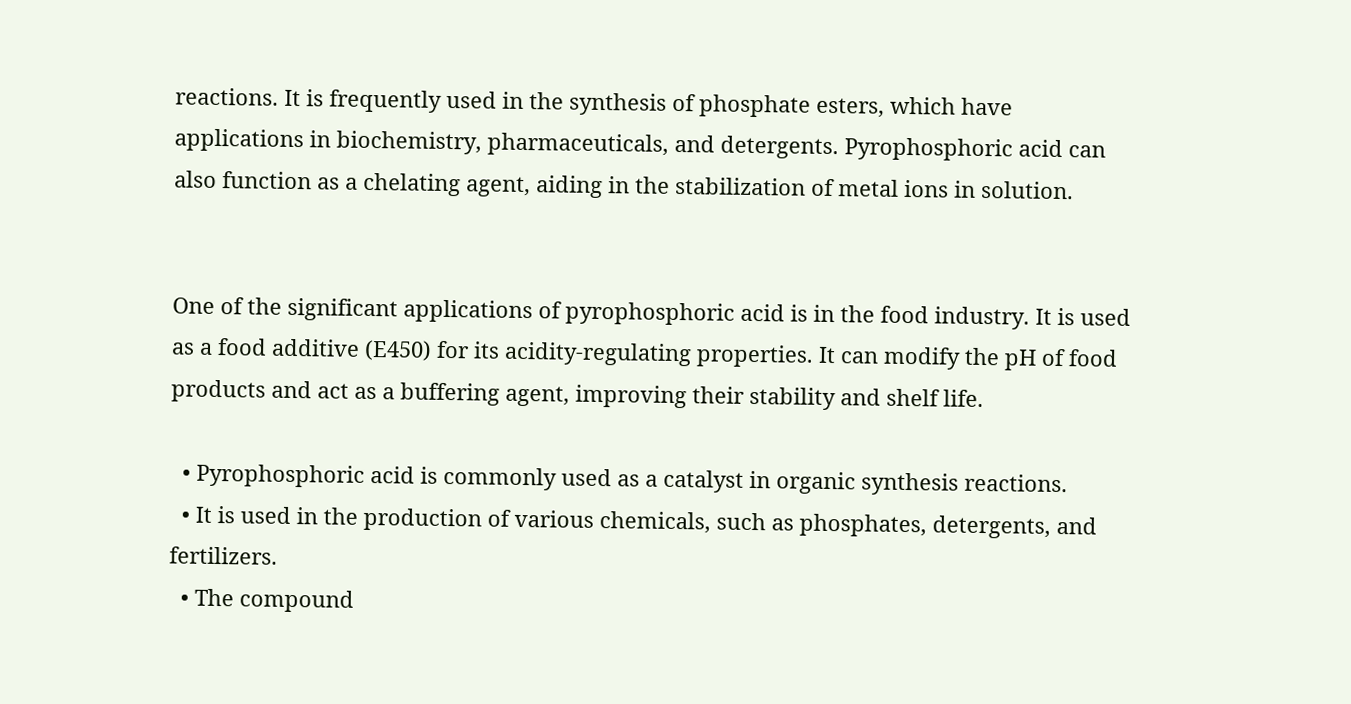reactions. It is frequently used in the synthesis of phosphate esters, which have applications in biochemistry, pharmaceuticals, and detergents. Pyrophosphoric acid can also function as a chelating agent, aiding in the stabilization of metal ions in solution.


One of the significant applications of pyrophosphoric acid is in the food industry. It is used as a food additive (E450) for its acidity-regulating properties. It can modify the pH of food products and act as a buffering agent, improving their stability and shelf life.

  • Pyrophosphoric acid is commonly used as a catalyst in organic synthesis reactions.
  • It is used in the production of various chemicals, such as phosphates, detergents, and fertilizers.
  • The compound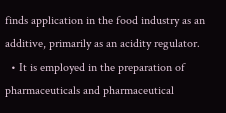finds application in the food industry as an additive, primarily as an acidity regulator.
  • It is employed in the preparation of pharmaceuticals and pharmaceutical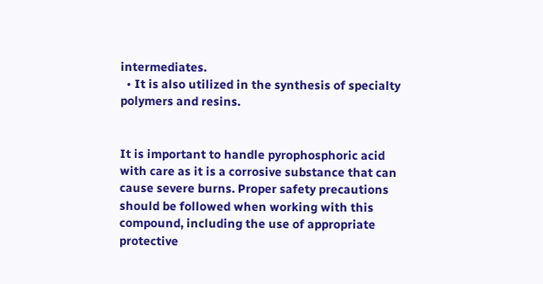intermediates.
  • It is also utilized in the synthesis of specialty polymers and resins.


It is important to handle pyrophosphoric acid with care as it is a corrosive substance that can cause severe burns. Proper safety precautions should be followed when working with this compound, including the use of appropriate protective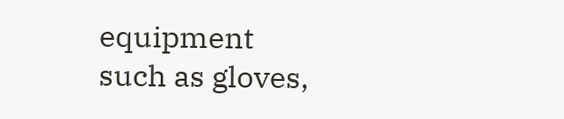equipment such as gloves,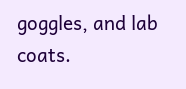goggles, and lab coats.